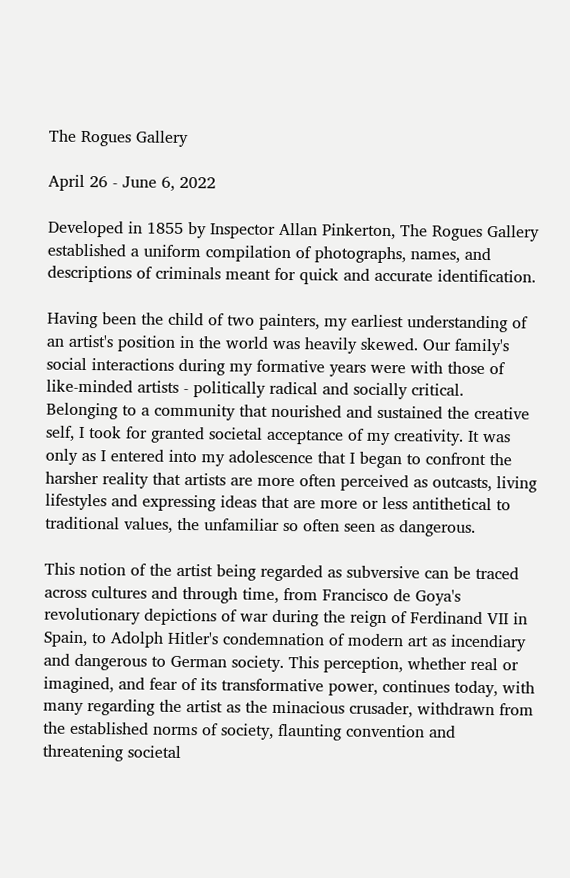The Rogues Gallery

April 26 - June 6, 2022

Developed in 1855 by Inspector Allan Pinkerton, The Rogues Gallery established a uniform compilation of photographs, names, and descriptions of criminals meant for quick and accurate identification.

Having been the child of two painters, my earliest understanding of an artist's position in the world was heavily skewed. Our family's social interactions during my formative years were with those of like-minded artists - politically radical and socially critical. Belonging to a community that nourished and sustained the creative self, I took for granted societal acceptance of my creativity. It was only as I entered into my adolescence that I began to confront the harsher reality that artists are more often perceived as outcasts, living lifestyles and expressing ideas that are more or less antithetical to traditional values, the unfamiliar so often seen as dangerous.

This notion of the artist being regarded as subversive can be traced across cultures and through time, from Francisco de Goya's revolutionary depictions of war during the reign of Ferdinand VII in Spain, to Adolph Hitler's condemnation of modern art as incendiary and dangerous to German society. This perception, whether real or imagined, and fear of its transformative power, continues today, with many regarding the artist as the minacious crusader, withdrawn from the established norms of society, flaunting convention and threatening societal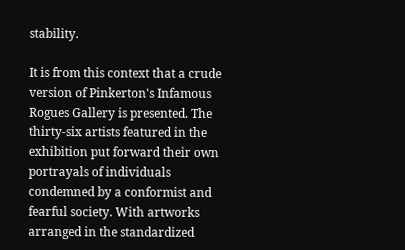stability.

It is from this context that a crude version of Pinkerton's Infamous Rogues Gallery is presented. The thirty-six artists featured in the exhibition put forward their own portrayals of individuals condemned by a conformist and fearful society. With artworks arranged in the standardized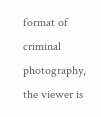format of criminal photography, the viewer is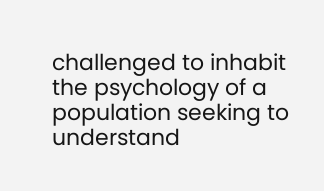challenged to inhabit the psychology of a population seeking to understand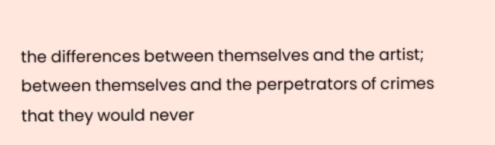the differences between themselves and the artist; between themselves and the perpetrators of crimes that they would never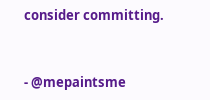consider committing.


- @mepaintsme